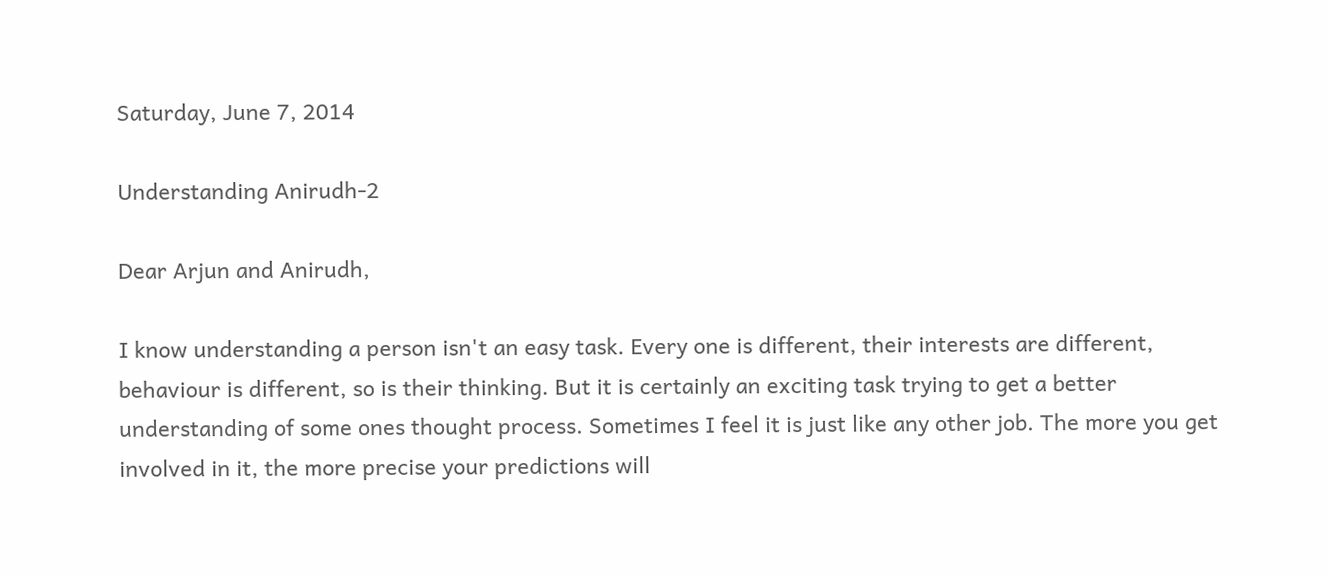Saturday, June 7, 2014

Understanding Anirudh-2

Dear Arjun and Anirudh,

I know understanding a person isn't an easy task. Every one is different, their interests are different, behaviour is different, so is their thinking. But it is certainly an exciting task trying to get a better understanding of some ones thought process. Sometimes I feel it is just like any other job. The more you get involved in it, the more precise your predictions will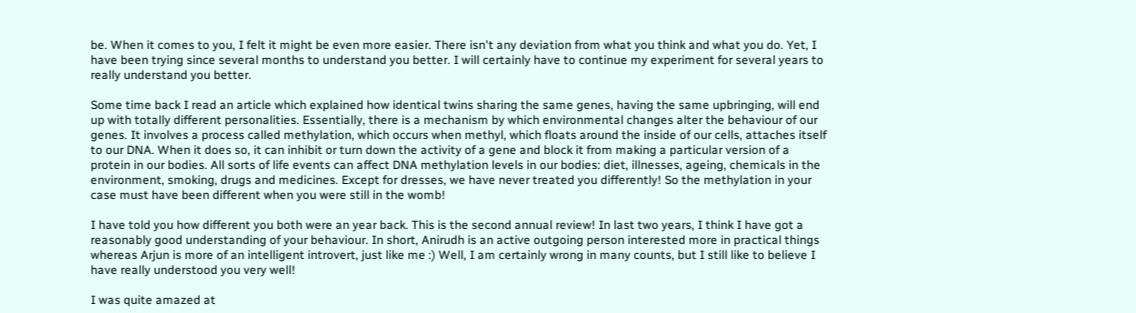be. When it comes to you, I felt it might be even more easier. There isn't any deviation from what you think and what you do. Yet, I have been trying since several months to understand you better. I will certainly have to continue my experiment for several years to really understand you better.

Some time back I read an article which explained how identical twins sharing the same genes, having the same upbringing, will end up with totally different personalities. Essentially, there is a mechanism by which environmental changes alter the behaviour of our genes. It involves a process called methylation, which occurs when methyl, which floats around the inside of our cells, attaches itself to our DNA. When it does so, it can inhibit or turn down the activity of a gene and block it from making a particular version of a protein in our bodies. All sorts of life events can affect DNA methylation levels in our bodies: diet, illnesses, ageing, chemicals in the environment, smoking, drugs and medicines. Except for dresses, we have never treated you differently! So the methylation in your case must have been different when you were still in the womb!

I have told you how different you both were an year back. This is the second annual review! In last two years, I think I have got a reasonably good understanding of your behaviour. In short, Anirudh is an active outgoing person interested more in practical things whereas Arjun is more of an intelligent introvert, just like me :) Well, I am certainly wrong in many counts, but I still like to believe I have really understood you very well!

I was quite amazed at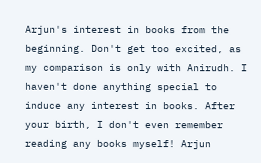Arjun's interest in books from the beginning. Don't get too excited, as my comparison is only with Anirudh. I haven't done anything special to induce any interest in books. After your birth, I don't even remember reading any books myself! Arjun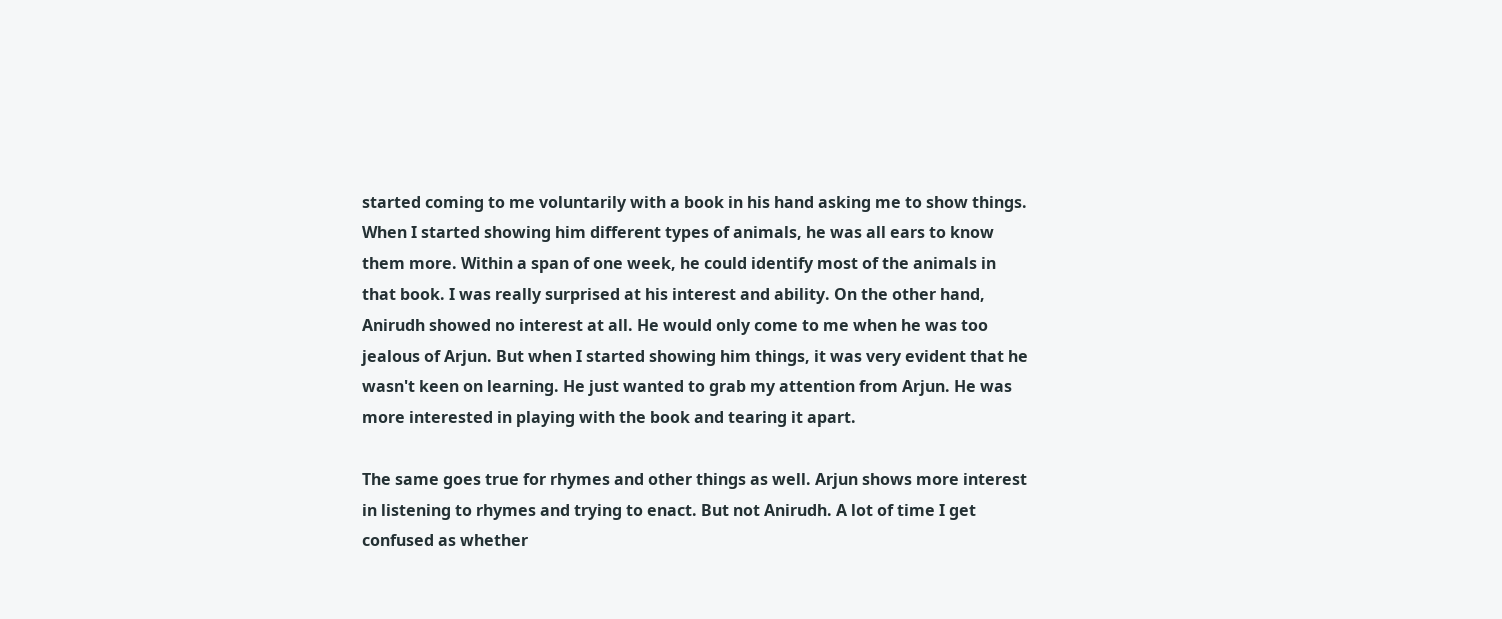started coming to me voluntarily with a book in his hand asking me to show things. When I started showing him different types of animals, he was all ears to know them more. Within a span of one week, he could identify most of the animals in that book. I was really surprised at his interest and ability. On the other hand, Anirudh showed no interest at all. He would only come to me when he was too jealous of Arjun. But when I started showing him things, it was very evident that he wasn't keen on learning. He just wanted to grab my attention from Arjun. He was more interested in playing with the book and tearing it apart.

The same goes true for rhymes and other things as well. Arjun shows more interest in listening to rhymes and trying to enact. But not Anirudh. A lot of time I get confused as whether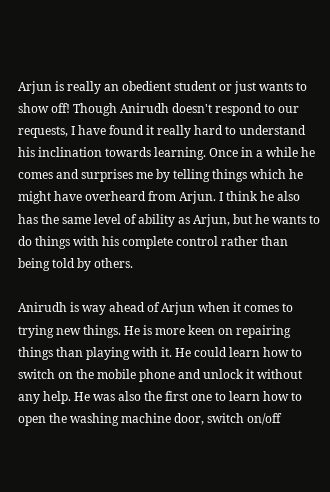Arjun is really an obedient student or just wants to show off! Though Anirudh doesn't respond to our requests, I have found it really hard to understand his inclination towards learning. Once in a while he comes and surprises me by telling things which he might have overheard from Arjun. I think he also has the same level of ability as Arjun, but he wants to do things with his complete control rather than being told by others.

Anirudh is way ahead of Arjun when it comes to trying new things. He is more keen on repairing things than playing with it. He could learn how to switch on the mobile phone and unlock it without any help. He was also the first one to learn how to open the washing machine door, switch on/off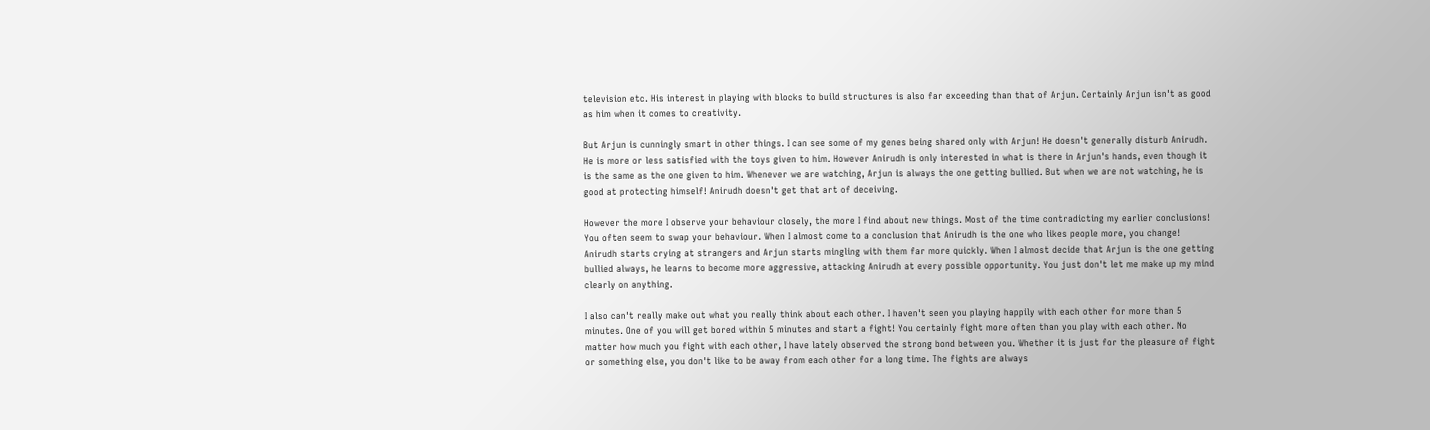television etc. His interest in playing with blocks to build structures is also far exceeding than that of Arjun. Certainly Arjun isn't as good as him when it comes to creativity.

But Arjun is cunningly smart in other things. I can see some of my genes being shared only with Arjun! He doesn't generally disturb Anirudh. He is more or less satisfied with the toys given to him. However Anirudh is only interested in what is there in Arjun's hands, even though it is the same as the one given to him. Whenever we are watching, Arjun is always the one getting bullied. But when we are not watching, he is good at protecting himself! Anirudh doesn't get that art of deceiving.

However the more I observe your behaviour closely, the more I find about new things. Most of the time contradicting my earlier conclusions! You often seem to swap your behaviour. When I almost come to a conclusion that Anirudh is the one who likes people more, you change! Anirudh starts crying at strangers and Arjun starts mingling with them far more quickly. When I almost decide that Arjun is the one getting bullied always, he learns to become more aggressive, attacking Anirudh at every possible opportunity. You just don't let me make up my mind clearly on anything.

I also can't really make out what you really think about each other. I haven't seen you playing happily with each other for more than 5 minutes. One of you will get bored within 5 minutes and start a fight! You certainly fight more often than you play with each other. No matter how much you fight with each other, I have lately observed the strong bond between you. Whether it is just for the pleasure of fight or something else, you don't like to be away from each other for a long time. The fights are always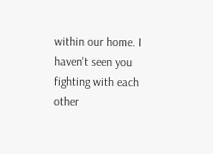within our home. I haven't seen you fighting with each other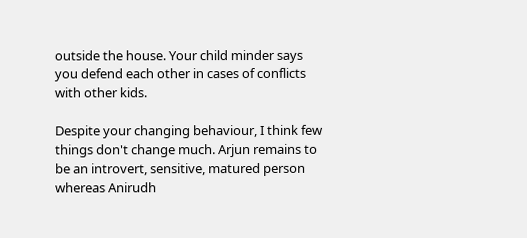outside the house. Your child minder says you defend each other in cases of conflicts with other kids.

Despite your changing behaviour, I think few things don't change much. Arjun remains to be an introvert, sensitive, matured person whereas Anirudh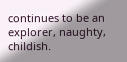continues to be an explorer, naughty, childish.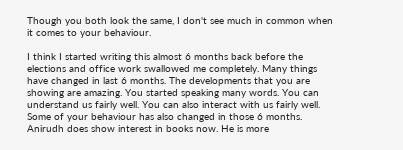Though you both look the same, I don't see much in common when it comes to your behaviour.

I think I started writing this almost 6 months back before the elections and office work swallowed me completely. Many things have changed in last 6 months. The developments that you are showing are amazing. You started speaking many words. You can understand us fairly well. You can also interact with us fairly well. Some of your behaviour has also changed in those 6 months. Anirudh does show interest in books now. He is more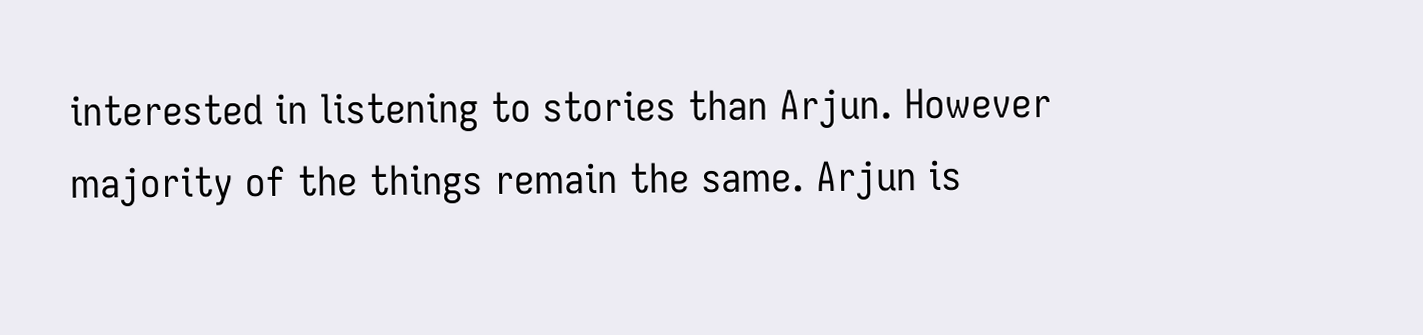interested in listening to stories than Arjun. However majority of the things remain the same. Arjun is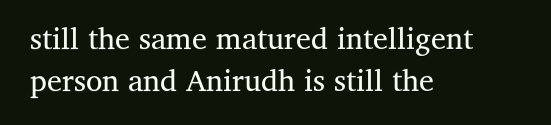still the same matured intelligent person and Anirudh is still the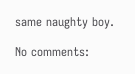same naughty boy.

No comments: